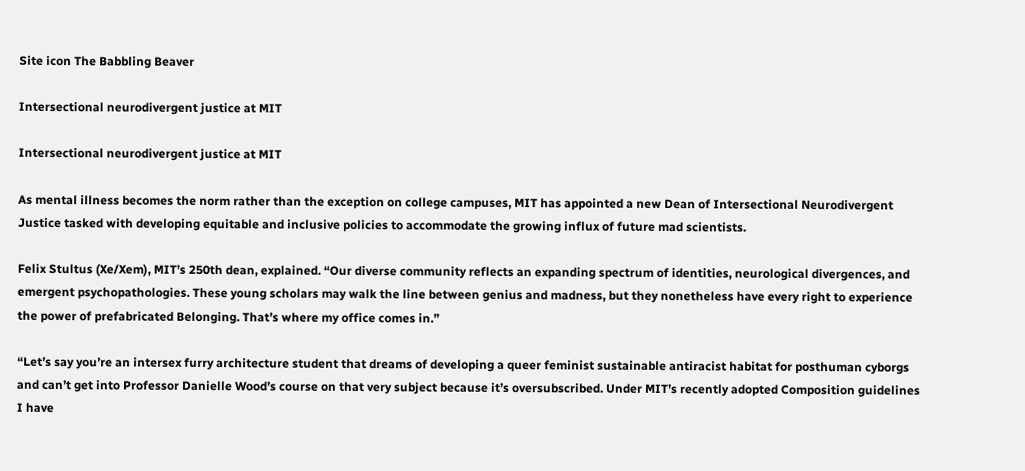Site icon The Babbling Beaver

Intersectional neurodivergent justice at MIT

Intersectional neurodivergent justice at MIT

As mental illness becomes the norm rather than the exception on college campuses, MIT has appointed a new Dean of Intersectional Neurodivergent Justice tasked with developing equitable and inclusive policies to accommodate the growing influx of future mad scientists.

Felix Stultus (Xe/Xem), MIT’s 250th dean, explained. “Our diverse community reflects an expanding spectrum of identities, neurological divergences, and emergent psychopathologies. These young scholars may walk the line between genius and madness, but they nonetheless have every right to experience the power of prefabricated Belonging. That’s where my office comes in.”

“Let’s say you’re an intersex furry architecture student that dreams of developing a queer feminist sustainable antiracist habitat for posthuman cyborgs and can’t get into Professor Danielle Wood’s course on that very subject because it’s oversubscribed. Under MIT’s recently adopted Composition guidelines I have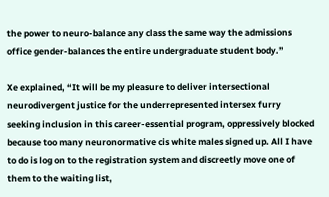the power to neuro-balance any class the same way the admissions office gender-balances the entire undergraduate student body.”

Xe explained, “It will be my pleasure to deliver intersectional neurodivergent justice for the underrepresented intersex furry seeking inclusion in this career-essential program, oppressively blocked because too many neuronormative cis white males signed up. All I have to do is log on to the registration system and discreetly move one of them to the waiting list,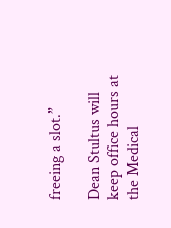freeing a slot.”

Dean Stultus will keep office hours at the Medical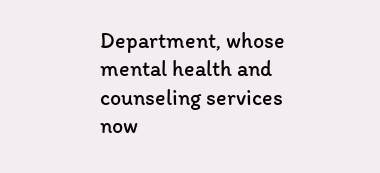Department, whose mental health and counseling services now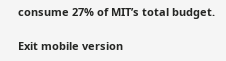consume 27% of MIT’s total budget.

Exit mobile version